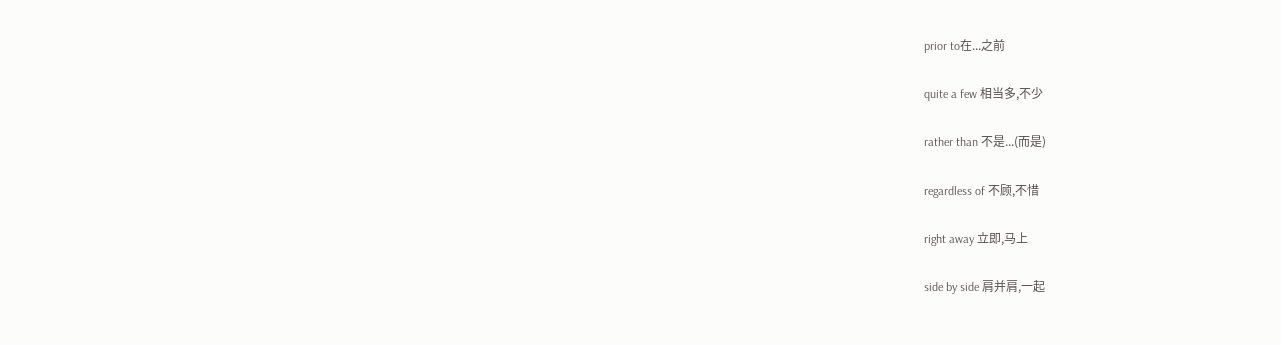prior to在...之前

quite a few 相当多,不少

rather than 不是...(而是)

regardless of 不顾,不惜

right away 立即,马上

side by side 肩并肩,一起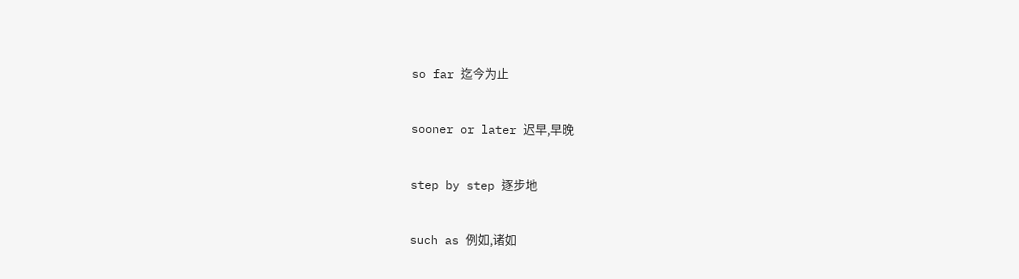so far 迄今为止

sooner or later 迟早,早晚

step by step 逐步地

such as 例如,诸如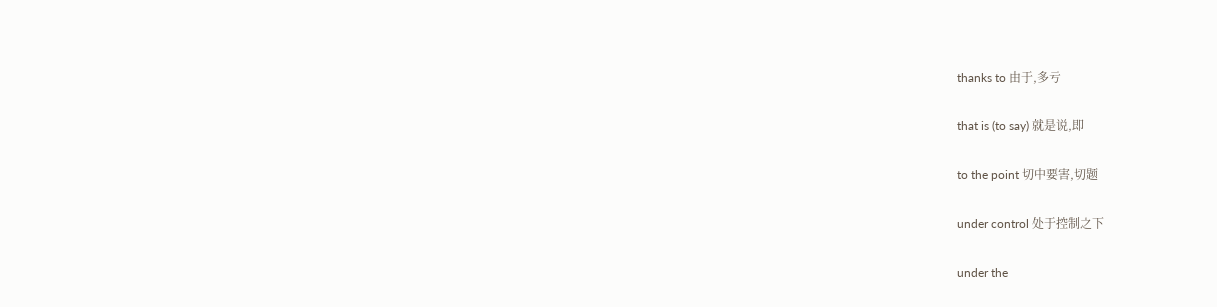thanks to 由于,多亏

that is (to say) 就是说,即

to the point 切中要害,切题

under control 处于控制之下

under the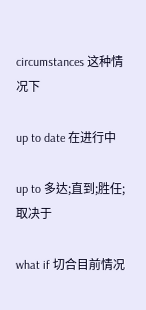circumstances 这种情况下

up to date 在进行中

up to 多达;直到;胜任;取决于

what if 切合目前情况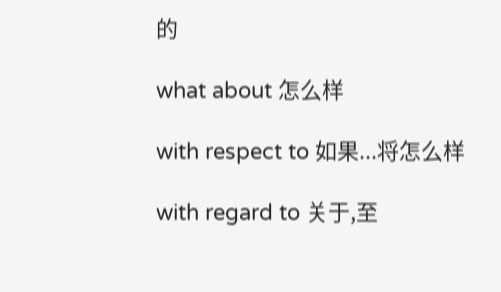的

what about 怎么样

with respect to 如果...将怎么样

with regard to 关于,至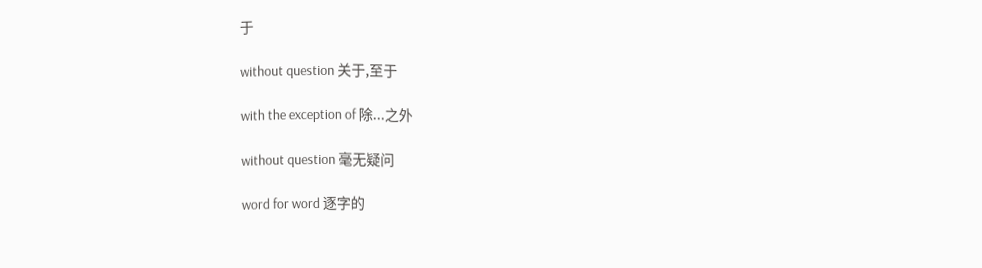于

without question 关于,至于

with the exception of 除...之外

without question 毫无疑问

word for word 逐字的